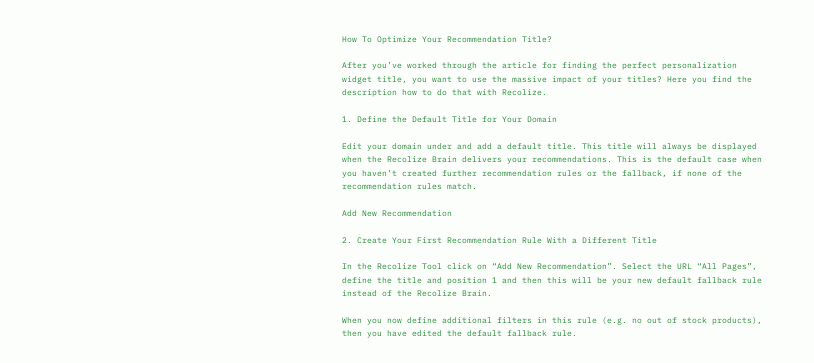How To Optimize Your Recommendation Title?

After you’ve worked through the article for finding the perfect personalization widget title, you want to use the massive impact of your titles? Here you find the description how to do that with Recolize.

1. Define the Default Title for Your Domain

Edit your domain under and add a default title. This title will always be displayed when the Recolize Brain delivers your recommendations. This is the default case when you haven’t created further recommendation rules or the fallback, if none of the recommendation rules match.

Add New Recommendation

2. Create Your First Recommendation Rule With a Different Title

In the Recolize Tool click on “Add New Recommendation”. Select the URL “All Pages”, define the title and position 1 and then this will be your new default fallback rule instead of the Recolize Brain.

When you now define additional filters in this rule (e.g. no out of stock products), then you have edited the default fallback rule.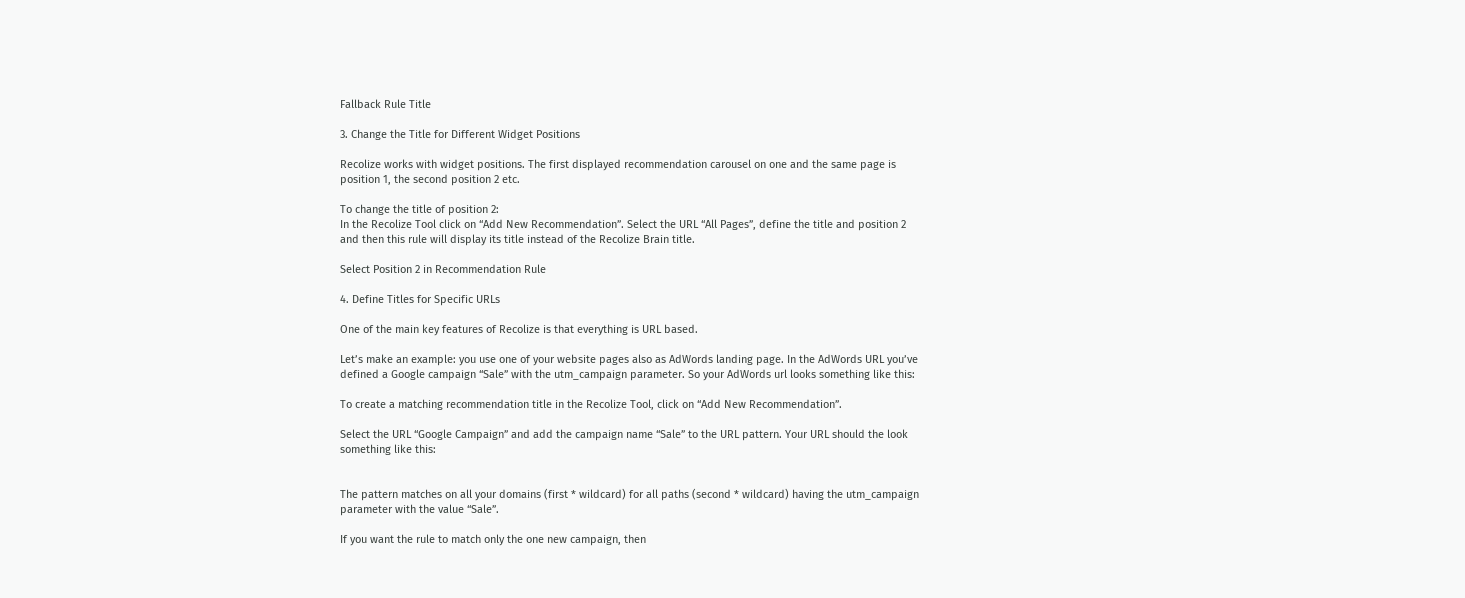Fallback Rule Title

3. Change the Title for Different Widget Positions

Recolize works with widget positions. The first displayed recommendation carousel on one and the same page is position 1, the second position 2 etc.

To change the title of position 2:
In the Recolize Tool click on “Add New Recommendation”. Select the URL “All Pages”, define the title and position 2 and then this rule will display its title instead of the Recolize Brain title.

Select Position 2 in Recommendation Rule

4. Define Titles for Specific URLs

One of the main key features of Recolize is that everything is URL based.

Let’s make an example: you use one of your website pages also as AdWords landing page. In the AdWords URL you’ve defined a Google campaign “Sale” with the utm_campaign parameter. So your AdWords url looks something like this:

To create a matching recommendation title in the Recolize Tool, click on “Add New Recommendation”.

Select the URL “Google Campaign” and add the campaign name “Sale” to the URL pattern. Your URL should the look something like this:


The pattern matches on all your domains (first * wildcard) for all paths (second * wildcard) having the utm_campaign parameter with the value “Sale”.

If you want the rule to match only the one new campaign, then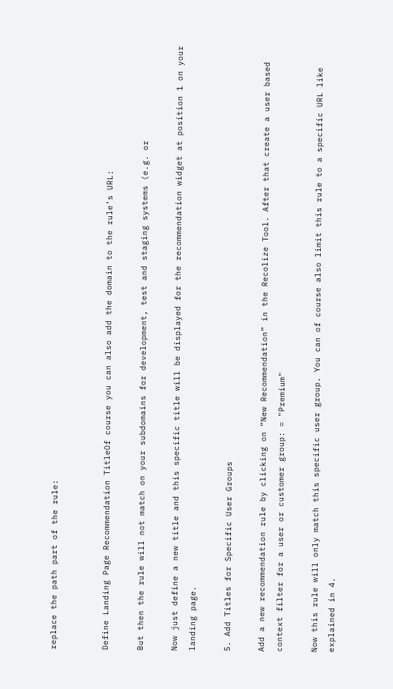replace the path part of the rule:


Define Landing Page Recommendation TitleOf course you can also add the domain to the rule’s URL:

But then the rule will not match on your subdomains for development, test and staging systems (e.g. or

Now just define a new title and this specific title will be displayed for the recommendation widget at position 1 on your landing page.

5. Add Titles for Specific User Groups

Add a new recommendation rule by clicking on “New Recommendation” in the Recolize Tool. After that create a user based context filter for a user or customer group: = "Premium"

Now this rule will only match this specific user group. You can of course also limit this rule to a specific URL like explained in 4.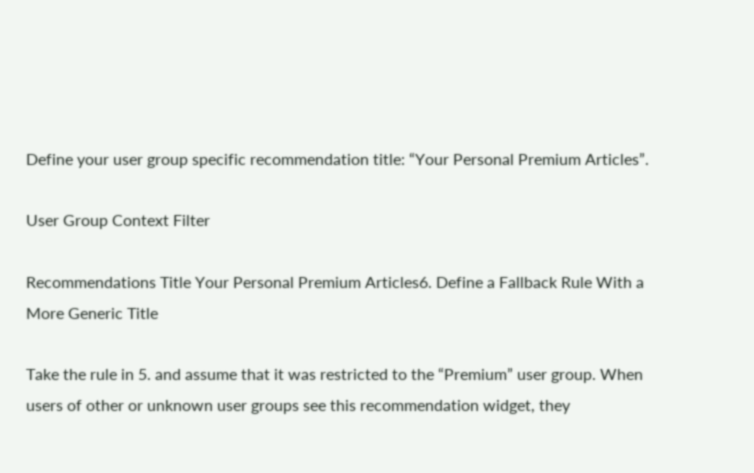Define your user group specific recommendation title: “Your Personal Premium Articles”.

User Group Context Filter

Recommendations Title Your Personal Premium Articles6. Define a Fallback Rule With a More Generic Title

Take the rule in 5. and assume that it was restricted to the “Premium” user group. When users of other or unknown user groups see this recommendation widget, they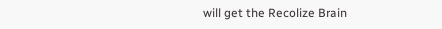will get the Recolize Brain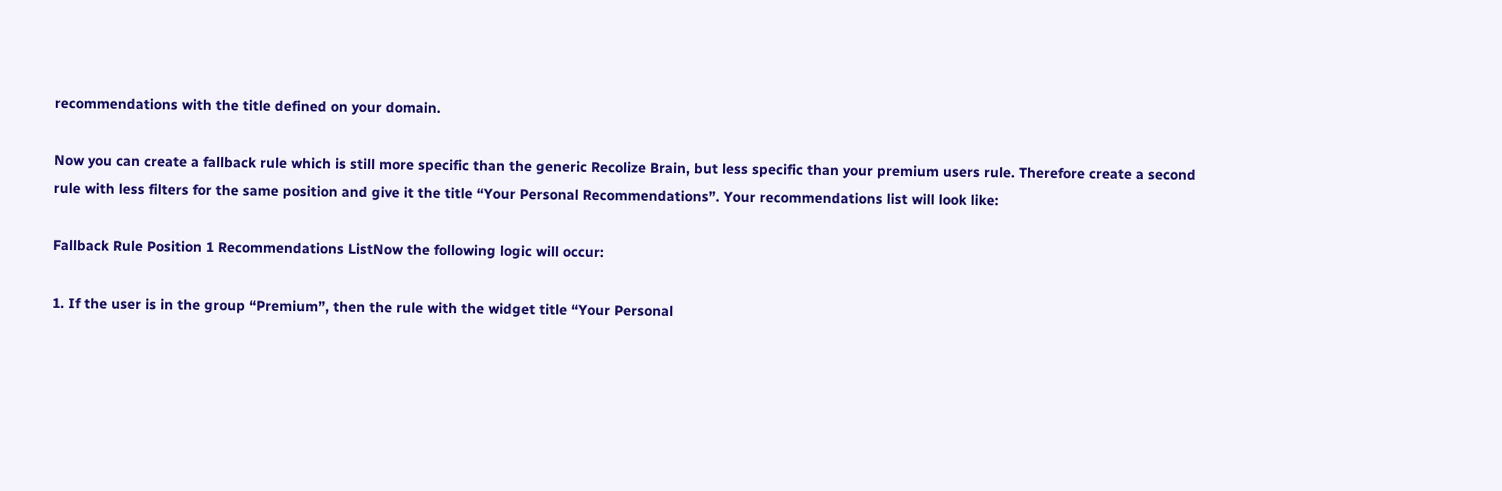recommendations with the title defined on your domain.

Now you can create a fallback rule which is still more specific than the generic Recolize Brain, but less specific than your premium users rule. Therefore create a second rule with less filters for the same position and give it the title “Your Personal Recommendations”. Your recommendations list will look like:

Fallback Rule Position 1 Recommendations ListNow the following logic will occur:

1. If the user is in the group “Premium”, then the rule with the widget title “Your Personal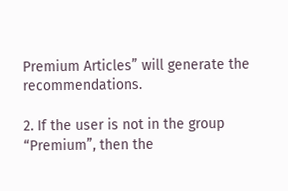Premium Articles” will generate the recommendations.

2. If the user is not in the group “Premium”, then the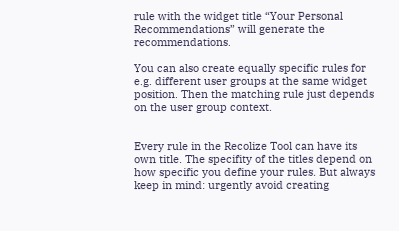rule with the widget title “Your Personal Recommendations” will generate the recommendations.

You can also create equally specific rules for e.g. different user groups at the same widget position. Then the matching rule just depends on the user group context.


Every rule in the Recolize Tool can have its own title. The specifity of the titles depend on how specific you define your rules. But always keep in mind: urgently avoid creating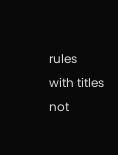rules with titles not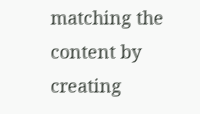matching the content by creating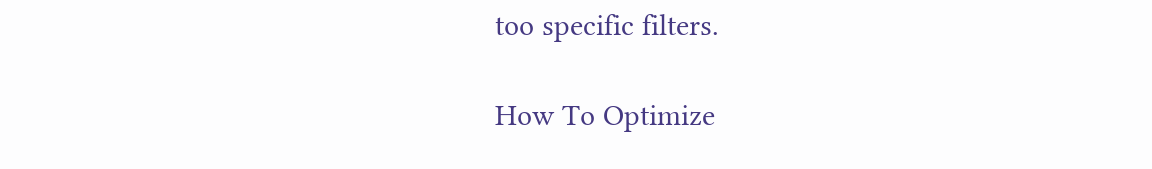too specific filters.

How To Optimize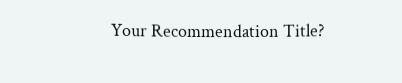Your Recommendation Title?